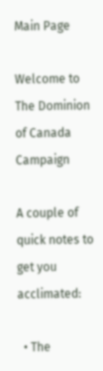Main Page

Welcome to The Dominion of Canada Campaign

A couple of quick notes to get you acclimated:

  • The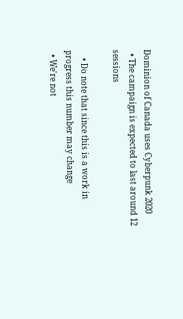Dominion of Canada uses Cyberpunk 2020
  • The campaign is expected to last around 12 sessions

    • Do note that since this is a work in progress this number may change
  • We're not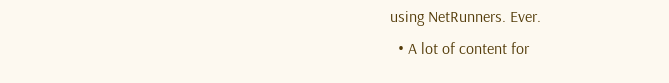using NetRunners. Ever.
  • A lot of content for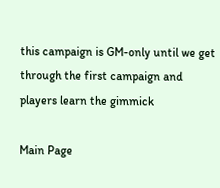this campaign is GM-only until we get through the first campaign and players learn the gimmick

Main Page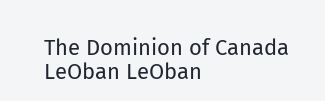The Dominion of Canada LeOban LeOban